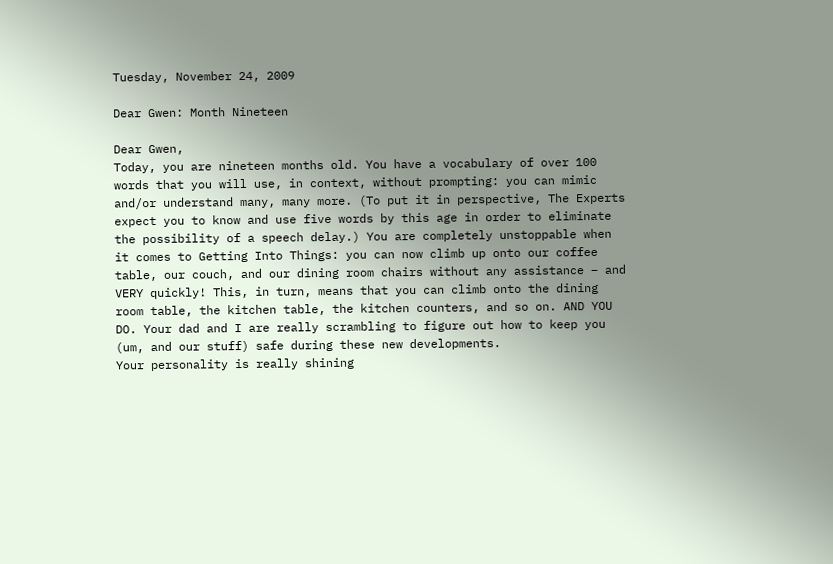Tuesday, November 24, 2009

Dear Gwen: Month Nineteen

Dear Gwen,
Today, you are nineteen months old. You have a vocabulary of over 100 words that you will use, in context, without prompting: you can mimic and/or understand many, many more. (To put it in perspective, The Experts expect you to know and use five words by this age in order to eliminate the possibility of a speech delay.) You are completely unstoppable when it comes to Getting Into Things: you can now climb up onto our coffee table, our couch, and our dining room chairs without any assistance – and VERY quickly! This, in turn, means that you can climb onto the dining room table, the kitchen table, the kitchen counters, and so on. AND YOU DO. Your dad and I are really scrambling to figure out how to keep you (um, and our stuff) safe during these new developments.
Your personality is really shining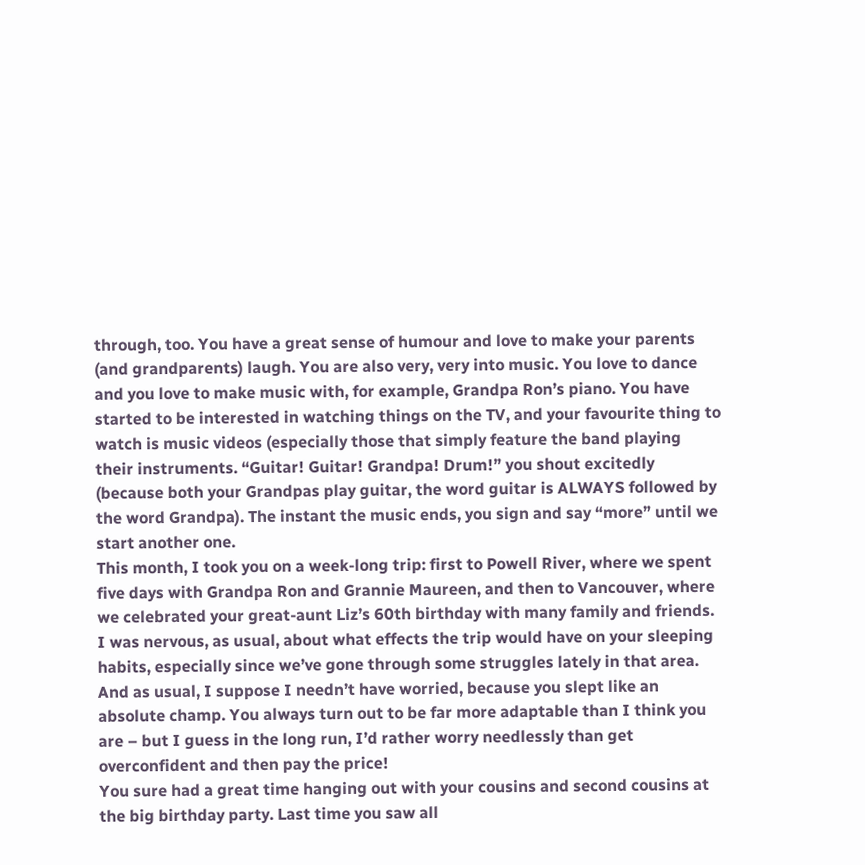through, too. You have a great sense of humour and love to make your parents (and grandparents) laugh. You are also very, very into music. You love to dance and you love to make music with, for example, Grandpa Ron’s piano. You have started to be interested in watching things on the TV, and your favourite thing to watch is music videos (especially those that simply feature the band playing their instruments. “Guitar! Guitar! Grandpa! Drum!” you shout excitedly (because both your Grandpas play guitar, the word guitar is ALWAYS followed by the word Grandpa). The instant the music ends, you sign and say “more” until we start another one.
This month, I took you on a week-long trip: first to Powell River, where we spent five days with Grandpa Ron and Grannie Maureen, and then to Vancouver, where we celebrated your great-aunt Liz’s 60th birthday with many family and friends. I was nervous, as usual, about what effects the trip would have on your sleeping habits, especially since we’ve gone through some struggles lately in that area. And as usual, I suppose I needn’t have worried, because you slept like an absolute champ. You always turn out to be far more adaptable than I think you are – but I guess in the long run, I’d rather worry needlessly than get overconfident and then pay the price!
You sure had a great time hanging out with your cousins and second cousins at the big birthday party. Last time you saw all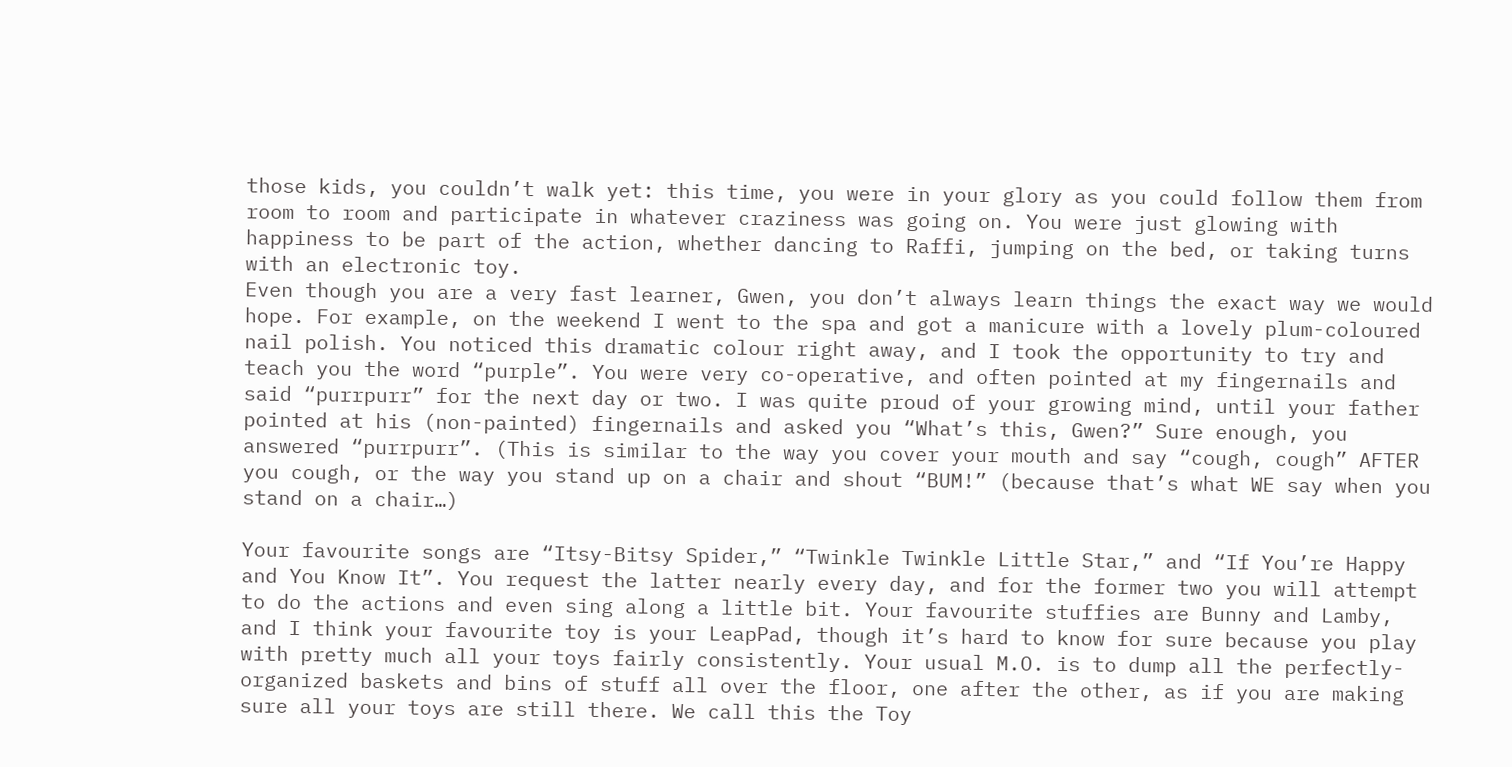those kids, you couldn’t walk yet: this time, you were in your glory as you could follow them from room to room and participate in whatever craziness was going on. You were just glowing with happiness to be part of the action, whether dancing to Raffi, jumping on the bed, or taking turns with an electronic toy.
Even though you are a very fast learner, Gwen, you don’t always learn things the exact way we would hope. For example, on the weekend I went to the spa and got a manicure with a lovely plum-coloured nail polish. You noticed this dramatic colour right away, and I took the opportunity to try and teach you the word “purple”. You were very co-operative, and often pointed at my fingernails and said “purrpurr” for the next day or two. I was quite proud of your growing mind, until your father pointed at his (non-painted) fingernails and asked you “What’s this, Gwen?” Sure enough, you answered “purrpurr”. (This is similar to the way you cover your mouth and say “cough, cough” AFTER you cough, or the way you stand up on a chair and shout “BUM!” (because that’s what WE say when you stand on a chair…)

Your favourite songs are “Itsy-Bitsy Spider,” “Twinkle Twinkle Little Star,” and “If You’re Happy and You Know It”. You request the latter nearly every day, and for the former two you will attempt to do the actions and even sing along a little bit. Your favourite stuffies are Bunny and Lamby, and I think your favourite toy is your LeapPad, though it’s hard to know for sure because you play with pretty much all your toys fairly consistently. Your usual M.O. is to dump all the perfectly-organized baskets and bins of stuff all over the floor, one after the other, as if you are making sure all your toys are still there. We call this the Toy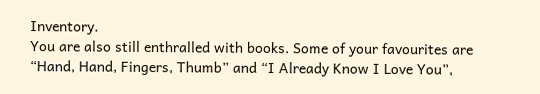Inventory.
You are also still enthralled with books. Some of your favourites are “Hand, Hand, Fingers, Thumb” and “I Already Know I Love You”,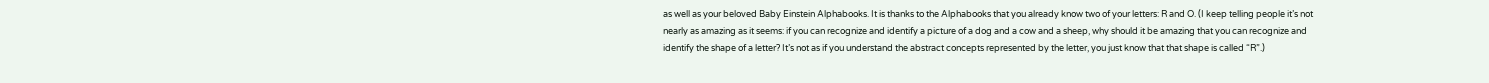as well as your beloved Baby Einstein Alphabooks. It is thanks to the Alphabooks that you already know two of your letters: R and O. (I keep telling people it’s not nearly as amazing as it seems: if you can recognize and identify a picture of a dog and a cow and a sheep, why should it be amazing that you can recognize and identify the shape of a letter? It’s not as if you understand the abstract concepts represented by the letter, you just know that that shape is called “R”.)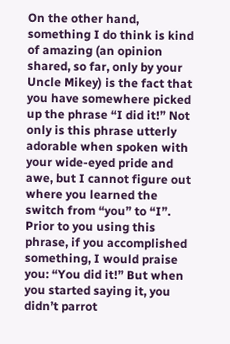On the other hand, something I do think is kind of amazing (an opinion shared, so far, only by your Uncle Mikey) is the fact that you have somewhere picked up the phrase “I did it!” Not only is this phrase utterly adorable when spoken with your wide-eyed pride and awe, but I cannot figure out where you learned the switch from “you” to “I”. Prior to you using this phrase, if you accomplished something, I would praise you: “You did it!” But when you started saying it, you didn’t parrot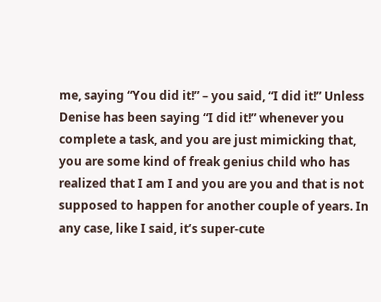me, saying “You did it!” – you said, “I did it!” Unless Denise has been saying “I did it!” whenever you complete a task, and you are just mimicking that, you are some kind of freak genius child who has realized that I am I and you are you and that is not supposed to happen for another couple of years. In any case, like I said, it’s super-cute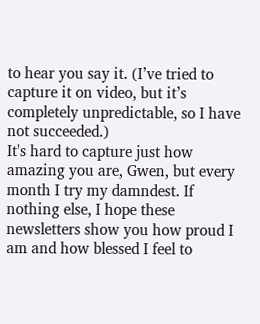to hear you say it. (I’ve tried to capture it on video, but it’s completely unpredictable, so I have not succeeded.)
It's hard to capture just how amazing you are, Gwen, but every month I try my damndest. If nothing else, I hope these newsletters show you how proud I am and how blessed I feel to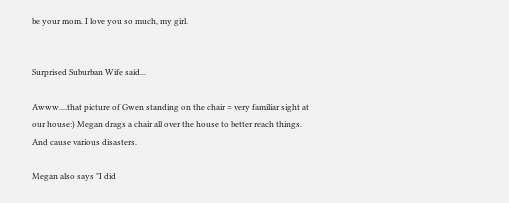be your mom. I love you so much, my girl.


Surprised Suburban Wife said...

Awww....that picture of Gwen standing on the chair = very familiar sight at our house:) Megan drags a chair all over the house to better reach things. And cause various disasters.

Megan also says "I did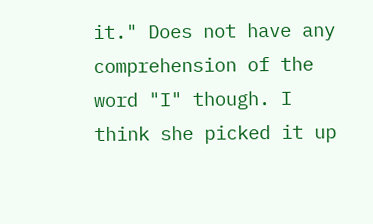it." Does not have any comprehension of the word "I" though. I think she picked it up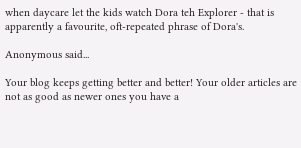when daycare let the kids watch Dora teh Explorer - that is apparently a favourite, oft-repeated phrase of Dora's.

Anonymous said...

Your blog keeps getting better and better! Your older articles are not as good as newer ones you have a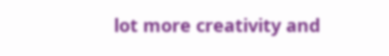lot more creativity and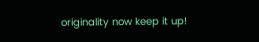originality now keep it up!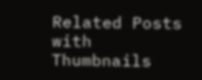Related Posts with Thumbnails